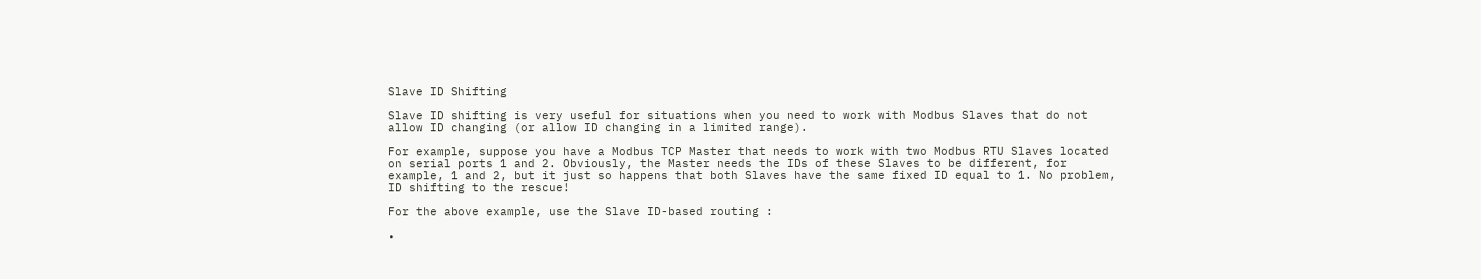Slave ID Shifting

Slave ID shifting is very useful for situations when you need to work with Modbus Slaves that do not allow ID changing (or allow ID changing in a limited range).

For example, suppose you have a Modbus TCP Master that needs to work with two Modbus RTU Slaves located on serial ports 1 and 2. Obviously, the Master needs the IDs of these Slaves to be different, for example, 1 and 2, but it just so happens that both Slaves have the same fixed ID equal to 1. No problem, ID shifting to the rescue!

For the above example, use the Slave ID-based routing :

•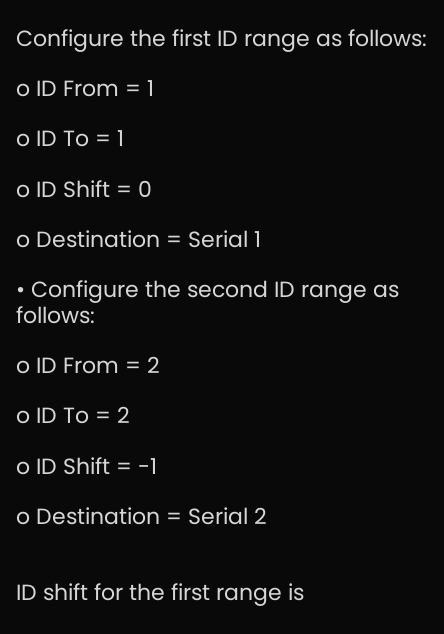Configure the first ID range as follows:

o ID From = 1

o ID To = 1

o ID Shift = 0

o Destination = Serial 1

• Configure the second ID range as follows:

o ID From = 2

o ID To = 2

o ID Shift = -1

o Destination = Serial 2


ID shift for the first range is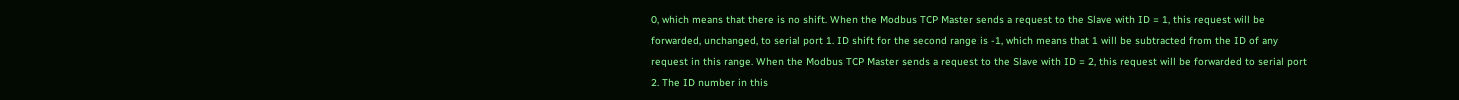0, which means that there is no shift. When the Modbus TCP Master sends a request to the Slave with ID = 1, this request will be forwarded, unchanged, to serial port 1. ID shift for the second range is -1, which means that 1 will be subtracted from the ID of any request in this range. When the Modbus TCP Master sends a request to the Slave with ID = 2, this request will be forwarded to serial port 2. The ID number in this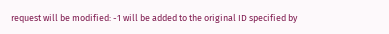request will be modified: -1 will be added to the original ID specified by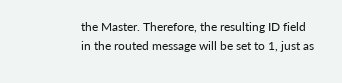the Master. Therefore, the resulting ID field in the routed message will be set to 1, just as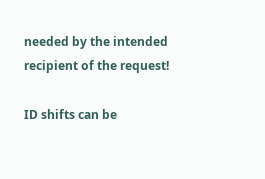needed by the intended recipient of the request!

ID shifts can be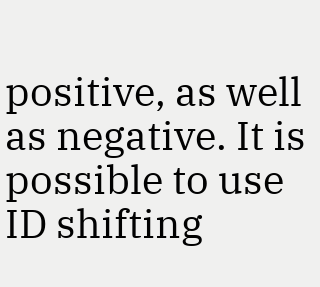positive, as well as negative. It is possible to use ID shifting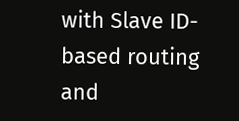with Slave ID-based routing and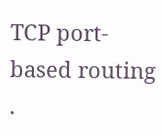TCP port-based routing .